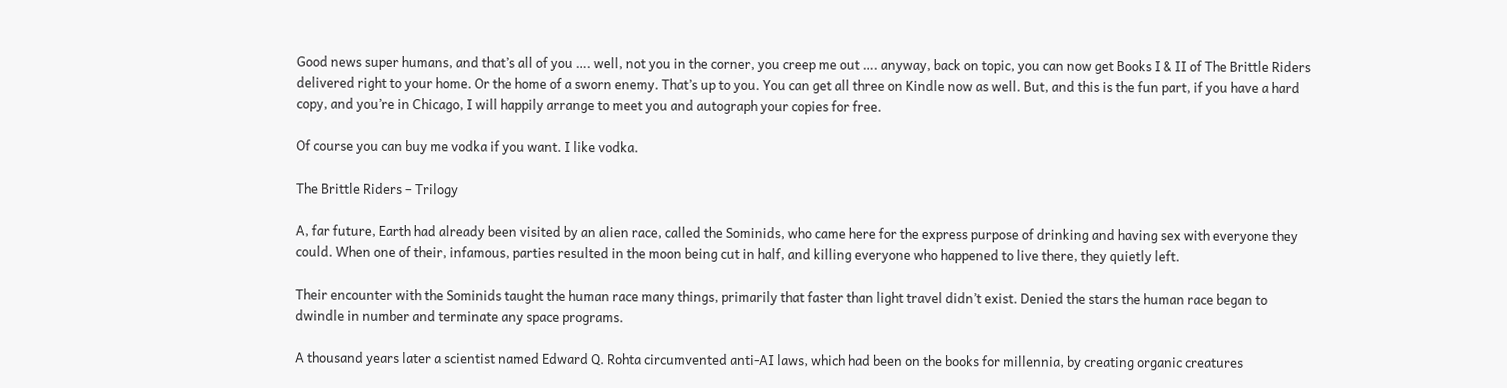Good news super humans, and that’s all of you …. well, not you in the corner, you creep me out …. anyway, back on topic, you can now get Books I & II of The Brittle Riders delivered right to your home. Or the home of a sworn enemy. That’s up to you. You can get all three on Kindle now as well. But, and this is the fun part, if you have a hard copy, and you’re in Chicago, I will happily arrange to meet you and autograph your copies for free.

Of course you can buy me vodka if you want. I like vodka.

The Brittle Riders – Trilogy

A, far future, Earth had already been visited by an alien race, called the Sominids, who came here for the express purpose of drinking and having sex with everyone they could. When one of their, infamous, parties resulted in the moon being cut in half, and killing everyone who happened to live there, they quietly left.

Their encounter with the Sominids taught the human race many things, primarily that faster than light travel didn’t exist. Denied the stars the human race began to dwindle in number and terminate any space programs.

A thousand years later a scientist named Edward Q. Rohta circumvented anti-AI laws, which had been on the books for millennia, by creating organic creatures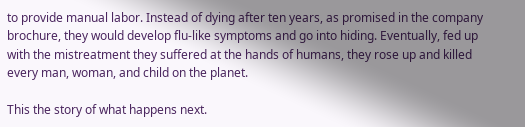to provide manual labor. Instead of dying after ten years, as promised in the company brochure, they would develop flu-like symptoms and go into hiding. Eventually, fed up with the mistreatment they suffered at the hands of humans, they rose up and killed every man, woman, and child on the planet.

This the story of what happens next.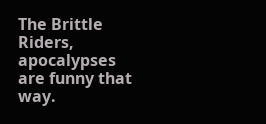The Brittle Riders, apocalypses are funny that way.